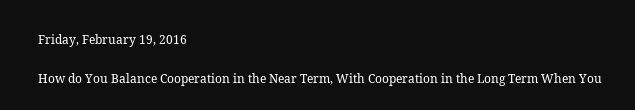Friday, February 19, 2016

How do You Balance Cooperation in the Near Term, With Cooperation in the Long Term When You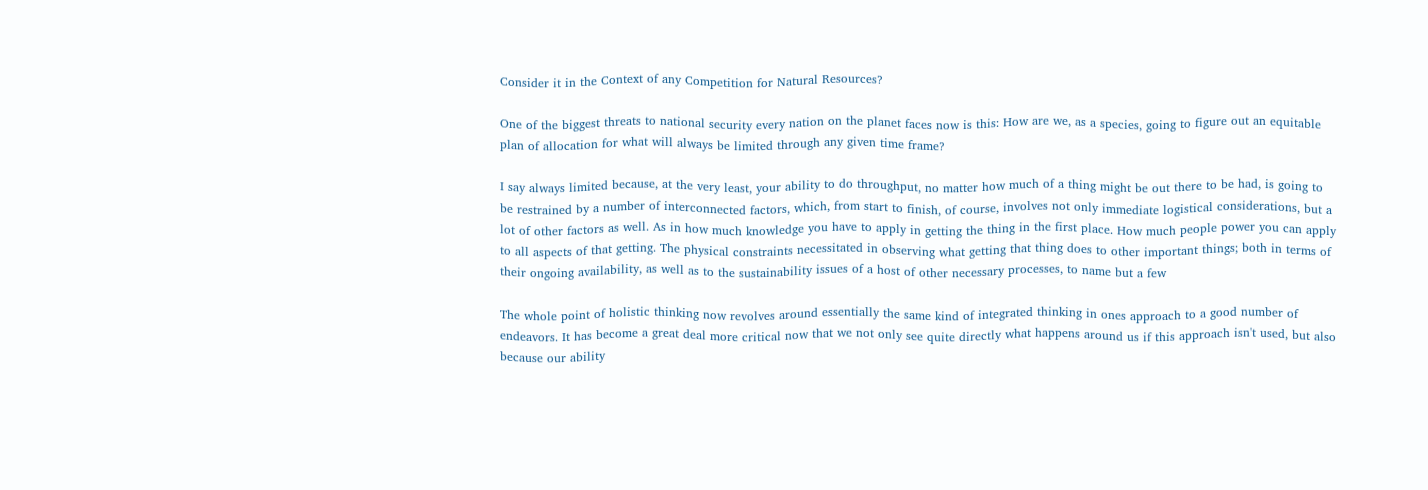Consider it in the Context of any Competition for Natural Resources?

One of the biggest threats to national security every nation on the planet faces now is this: How are we, as a species, going to figure out an equitable plan of allocation for what will always be limited through any given time frame?

I say always limited because, at the very least, your ability to do throughput, no matter how much of a thing might be out there to be had, is going to be restrained by a number of interconnected factors, which, from start to finish, of course, involves not only immediate logistical considerations, but a lot of other factors as well. As in how much knowledge you have to apply in getting the thing in the first place. How much people power you can apply to all aspects of that getting. The physical constraints necessitated in observing what getting that thing does to other important things; both in terms of their ongoing availability, as well as to the sustainability issues of a host of other necessary processes, to name but a few

The whole point of holistic thinking now revolves around essentially the same kind of integrated thinking in ones approach to a good number of endeavors. It has become a great deal more critical now that we not only see quite directly what happens around us if this approach isn't used, but also because our ability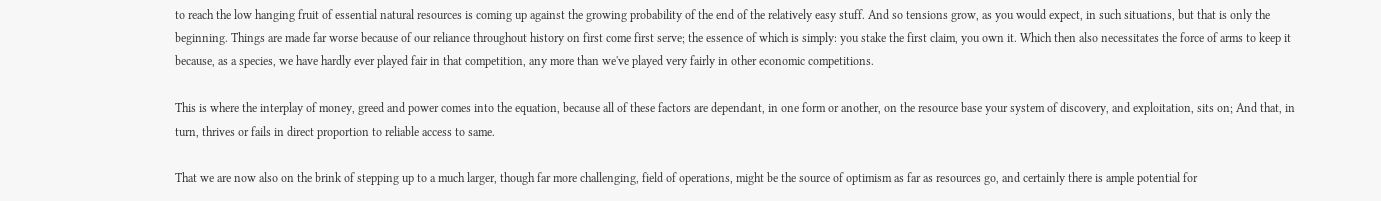to reach the low hanging fruit of essential natural resources is coming up against the growing probability of the end of the relatively easy stuff. And so tensions grow, as you would expect, in such situations, but that is only the beginning. Things are made far worse because of our reliance throughout history on first come first serve; the essence of which is simply: you stake the first claim, you own it. Which then also necessitates the force of arms to keep it because, as a species, we have hardly ever played fair in that competition, any more than we've played very fairly in other economic competitions.

This is where the interplay of money, greed and power comes into the equation, because all of these factors are dependant, in one form or another, on the resource base your system of discovery, and exploitation, sits on; And that, in turn, thrives or fails in direct proportion to reliable access to same.

That we are now also on the brink of stepping up to a much larger, though far more challenging, field of operations, might be the source of optimism as far as resources go, and certainly there is ample potential for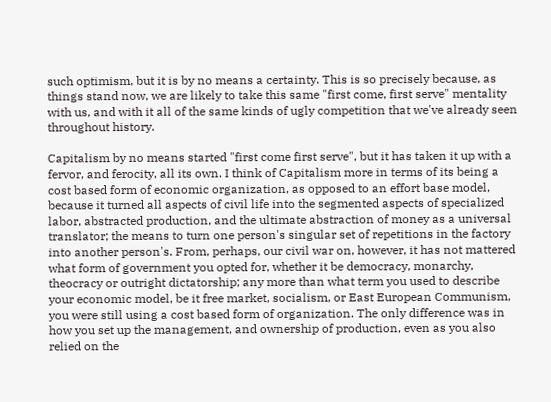such optimism, but it is by no means a certainty. This is so precisely because, as things stand now, we are likely to take this same "first come, first serve" mentality with us, and with it all of the same kinds of ugly competition that we've already seen throughout history.

Capitalism by no means started "first come first serve", but it has taken it up with a fervor, and ferocity, all its own. I think of Capitalism more in terms of its being a cost based form of economic organization, as opposed to an effort base model, because it turned all aspects of civil life into the segmented aspects of specialized labor, abstracted production, and the ultimate abstraction of money as a universal translator; the means to turn one person's singular set of repetitions in the factory into another person's. From, perhaps, our civil war on, however, it has not mattered what form of government you opted for, whether it be democracy, monarchy, theocracy or outright dictatorship; any more than what term you used to describe your economic model, be it free market, socialism, or East European Communism, you were still using a cost based form of organization. The only difference was in how you set up the management, and ownership of production, even as you also relied on the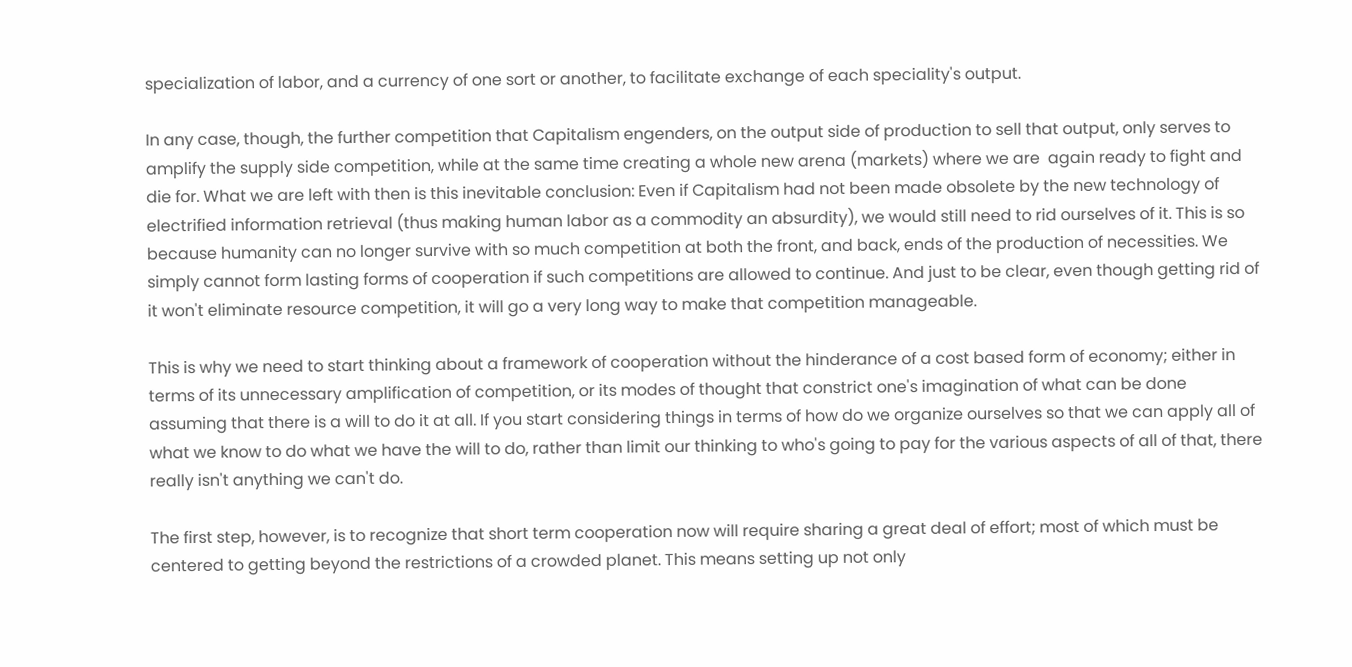specialization of labor, and a currency of one sort or another, to facilitate exchange of each speciality's output.

In any case, though, the further competition that Capitalism engenders, on the output side of production to sell that output, only serves to amplify the supply side competition, while at the same time creating a whole new arena (markets) where we are  again ready to fight and die for. What we are left with then is this inevitable conclusion: Even if Capitalism had not been made obsolete by the new technology of electrified information retrieval (thus making human labor as a commodity an absurdity), we would still need to rid ourselves of it. This is so because humanity can no longer survive with so much competition at both the front, and back, ends of the production of necessities. We simply cannot form lasting forms of cooperation if such competitions are allowed to continue. And just to be clear, even though getting rid of it won't eliminate resource competition, it will go a very long way to make that competition manageable.

This is why we need to start thinking about a framework of cooperation without the hinderance of a cost based form of economy; either in terms of its unnecessary amplification of competition, or its modes of thought that constrict one's imagination of what can be done assuming that there is a will to do it at all. If you start considering things in terms of how do we organize ourselves so that we can apply all of what we know to do what we have the will to do, rather than limit our thinking to who's going to pay for the various aspects of all of that, there really isn't anything we can't do.

The first step, however, is to recognize that short term cooperation now will require sharing a great deal of effort; most of which must be centered to getting beyond the restrictions of a crowded planet. This means setting up not only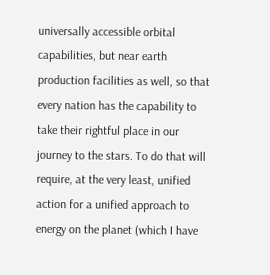universally accessible orbital capabilities, but near earth production facilities as well, so that every nation has the capability to take their rightful place in our journey to the stars. To do that will require, at the very least, unified action for a unified approach to energy on the planet (which I have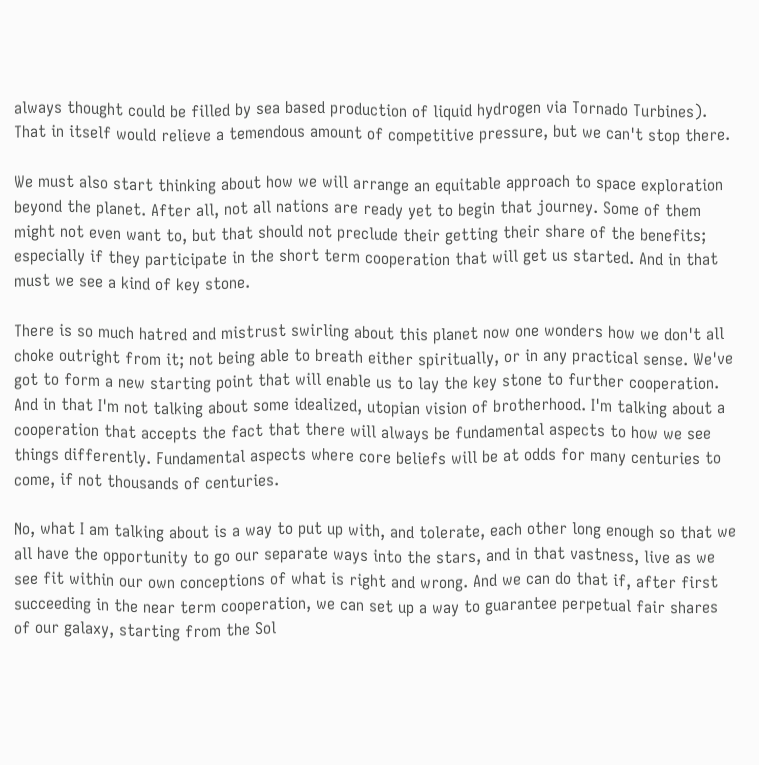always thought could be filled by sea based production of liquid hydrogen via Tornado Turbines). That in itself would relieve a temendous amount of competitive pressure, but we can't stop there.

We must also start thinking about how we will arrange an equitable approach to space exploration beyond the planet. After all, not all nations are ready yet to begin that journey. Some of them might not even want to, but that should not preclude their getting their share of the benefits; especially if they participate in the short term cooperation that will get us started. And in that must we see a kind of key stone.

There is so much hatred and mistrust swirling about this planet now one wonders how we don't all choke outright from it; not being able to breath either spiritually, or in any practical sense. We've got to form a new starting point that will enable us to lay the key stone to further cooperation. And in that I'm not talking about some idealized, utopian vision of brotherhood. I'm talking about a cooperation that accepts the fact that there will always be fundamental aspects to how we see things differently. Fundamental aspects where core beliefs will be at odds for many centuries to come, if not thousands of centuries.

No, what I am talking about is a way to put up with, and tolerate, each other long enough so that we all have the opportunity to go our separate ways into the stars, and in that vastness, live as we see fit within our own conceptions of what is right and wrong. And we can do that if, after first succeeding in the near term cooperation, we can set up a way to guarantee perpetual fair shares of our galaxy, starting from the Sol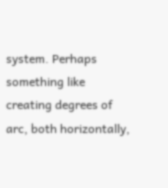system. Perhaps something like creating degrees of arc, both horizontally,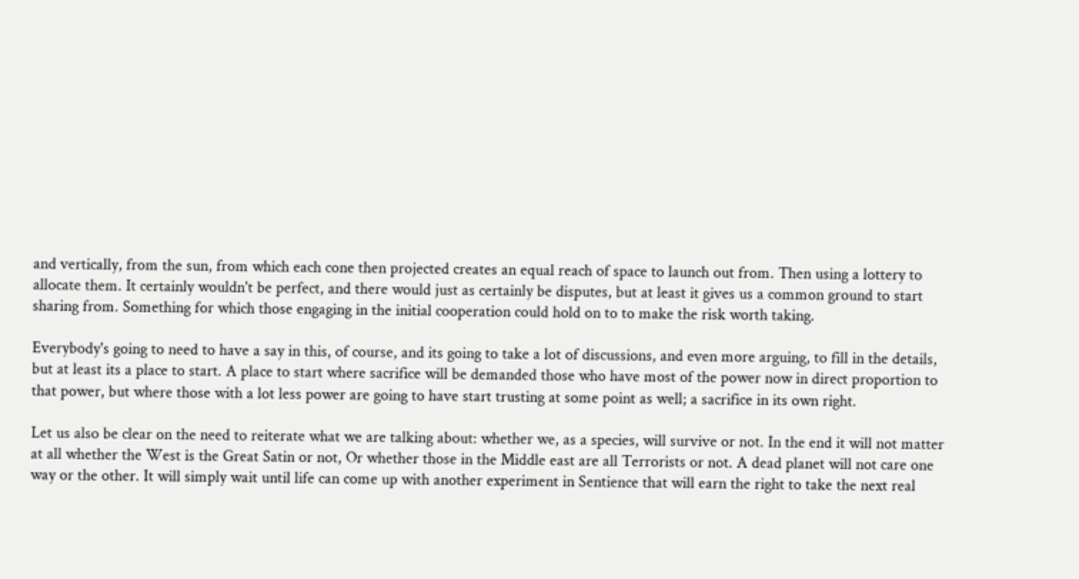and vertically, from the sun, from which each cone then projected creates an equal reach of space to launch out from. Then using a lottery to allocate them. It certainly wouldn't be perfect, and there would just as certainly be disputes, but at least it gives us a common ground to start sharing from. Something for which those engaging in the initial cooperation could hold on to to make the risk worth taking.

Everybody's going to need to have a say in this, of course, and its going to take a lot of discussions, and even more arguing, to fill in the details, but at least its a place to start. A place to start where sacrifice will be demanded those who have most of the power now in direct proportion to that power, but where those with a lot less power are going to have start trusting at some point as well; a sacrifice in its own right.

Let us also be clear on the need to reiterate what we are talking about: whether we, as a species, will survive or not. In the end it will not matter at all whether the West is the Great Satin or not, Or whether those in the Middle east are all Terrorists or not. A dead planet will not care one way or the other. It will simply wait until life can come up with another experiment in Sentience that will earn the right to take the next real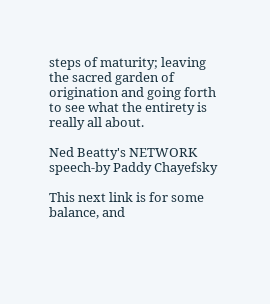steps of maturity; leaving the sacred garden of origination and going forth to see what the entirety is really all about.

Ned Beatty's NETWORK speech-by Paddy Chayefsky

This next link is for some balance, and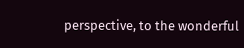perspective, to the wonderful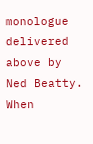monologue delivered above by Ned Beatty. When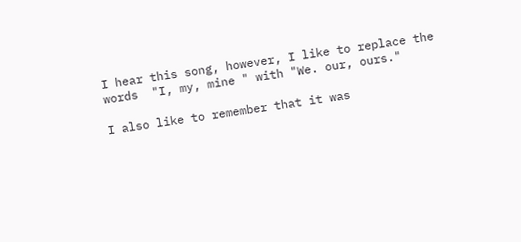I hear this song, however, I like to replace the words  "I, my, mine " with "We. our, ours."

I also like to remember that it was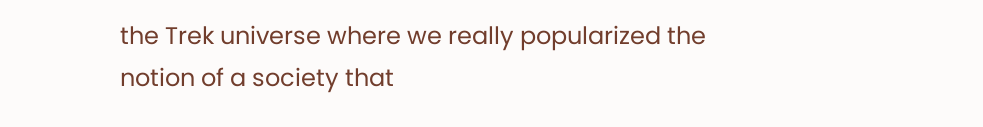the Trek universe where we really popularized the notion of a society that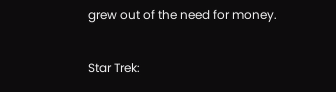grew out of the need for money.

Star Trek: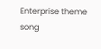Enterprise theme song